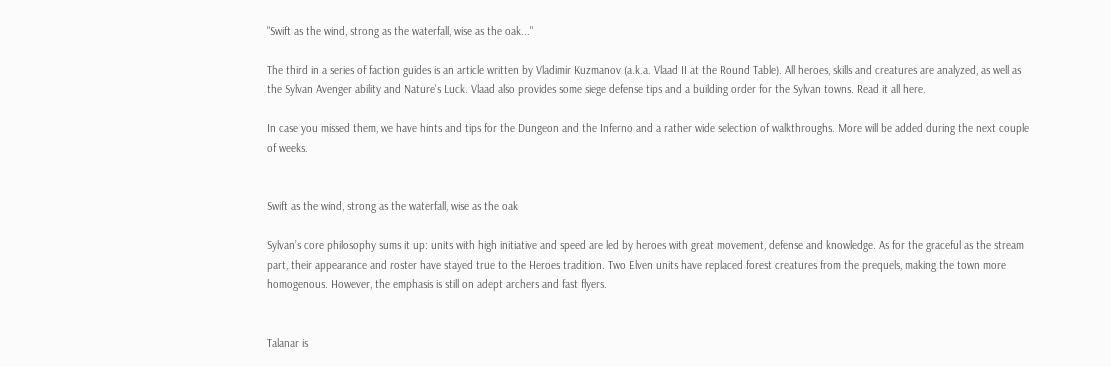"Swift as the wind, strong as the waterfall, wise as the oak..."

The third in a series of faction guides is an article written by Vladimir Kuzmanov (a.k.a. Vlaad II at the Round Table). All heroes, skills and creatures are analyzed, as well as the Sylvan Avenger ability and Nature's Luck. Vlaad also provides some siege defense tips and a building order for the Sylvan towns. Read it all here.

In case you missed them, we have hints and tips for the Dungeon and the Inferno and a rather wide selection of walkthroughs. More will be added during the next couple of weeks.


Swift as the wind, strong as the waterfall, wise as the oak

Sylvan’s core philosophy sums it up: units with high initiative and speed are led by heroes with great movement, defense and knowledge. As for the graceful as the stream part, their appearance and roster have stayed true to the Heroes tradition. Two Elven units have replaced forest creatures from the prequels, making the town more homogenous. However, the emphasis is still on adept archers and fast flyers.


Talanar is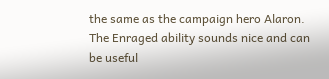the same as the campaign hero Alaron. The Enraged ability sounds nice and can be useful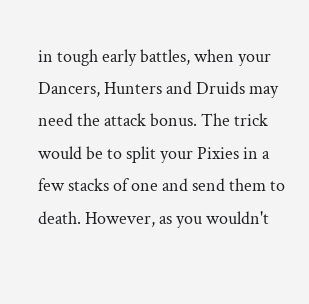in tough early battles, when your Dancers, Hunters and Druids may need the attack bonus. The trick would be to split your Pixies in a few stacks of one and send them to death. However, as you wouldn't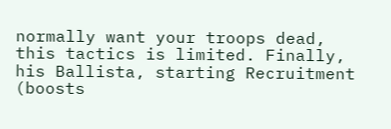normally want your troops dead, this tactics is limited. Finally, his Ballista, starting Recruitment (boosts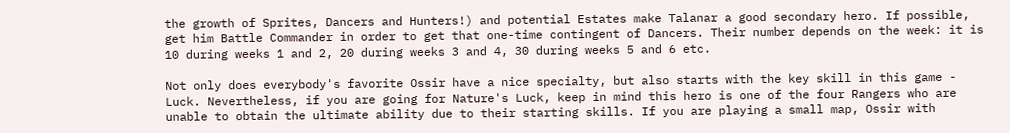the growth of Sprites, Dancers and Hunters!) and potential Estates make Talanar a good secondary hero. If possible, get him Battle Commander in order to get that one-time contingent of Dancers. Their number depends on the week: it is 10 during weeks 1 and 2, 20 during weeks 3 and 4, 30 during weeks 5 and 6 etc.

Not only does everybody's favorite Ossir have a nice specialty, but also starts with the key skill in this game - Luck. Nevertheless, if you are going for Nature's Luck, keep in mind this hero is one of the four Rangers who are unable to obtain the ultimate ability due to their starting skills. If you are playing a small map, Ossir with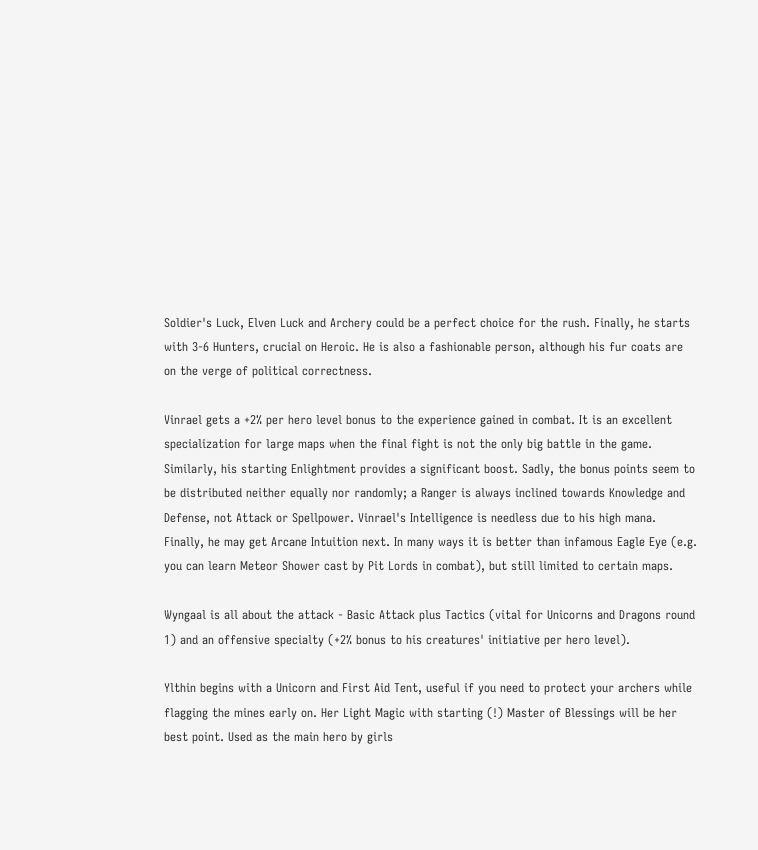Soldier's Luck, Elven Luck and Archery could be a perfect choice for the rush. Finally, he starts with 3-6 Hunters, crucial on Heroic. He is also a fashionable person, although his fur coats are on the verge of political correctness.

Vinrael gets a +2% per hero level bonus to the experience gained in combat. It is an excellent specialization for large maps when the final fight is not the only big battle in the game. Similarly, his starting Enlightment provides a significant boost. Sadly, the bonus points seem to be distributed neither equally nor randomly; a Ranger is always inclined towards Knowledge and Defense, not Attack or Spellpower. Vinrael's Intelligence is needless due to his high mana. Finally, he may get Arcane Intuition next. In many ways it is better than infamous Eagle Eye (e.g. you can learn Meteor Shower cast by Pit Lords in combat), but still limited to certain maps.

Wyngaal is all about the attack - Basic Attack plus Tactics (vital for Unicorns and Dragons round 1) and an offensive specialty (+2% bonus to his creatures' initiative per hero level).

Ylthin begins with a Unicorn and First Aid Tent, useful if you need to protect your archers while flagging the mines early on. Her Light Magic with starting (!) Master of Blessings will be her best point. Used as the main hero by girls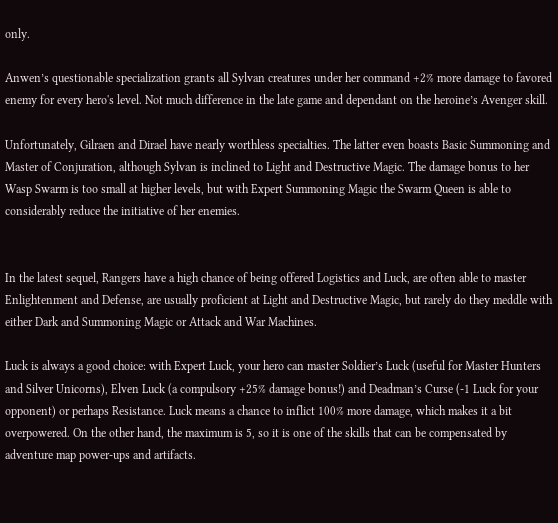only.

Anwen’s questionable specialization grants all Sylvan creatures under her command +2% more damage to favored enemy for every hero's level. Not much difference in the late game and dependant on the heroine’s Avenger skill.

Unfortunately, Gilraen and Dirael have nearly worthless specialties. The latter even boasts Basic Summoning and Master of Conjuration, although Sylvan is inclined to Light and Destructive Magic. The damage bonus to her Wasp Swarm is too small at higher levels, but with Expert Summoning Magic the Swarm Queen is able to considerably reduce the initiative of her enemies.


In the latest sequel, Rangers have a high chance of being offered Logistics and Luck, are often able to master Enlightenment and Defense, are usually proficient at Light and Destructive Magic, but rarely do they meddle with either Dark and Summoning Magic or Attack and War Machines.

Luck is always a good choice: with Expert Luck, your hero can master Soldier’s Luck (useful for Master Hunters and Silver Unicorns), Elven Luck (a compulsory +25% damage bonus!) and Deadman’s Curse (-1 Luck for your opponent) or perhaps Resistance. Luck means a chance to inflict 100% more damage, which makes it a bit overpowered. On the other hand, the maximum is 5, so it is one of the skills that can be compensated by adventure map power-ups and artifacts.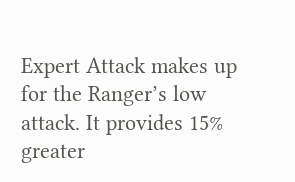Expert Attack makes up for the Ranger’s low attack. It provides 15% greater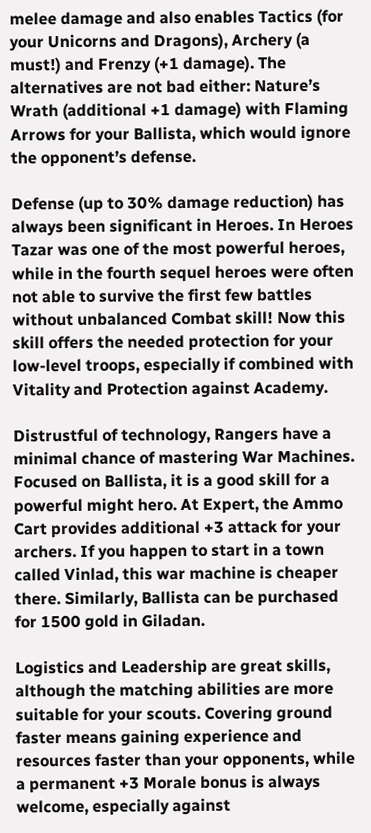melee damage and also enables Tactics (for your Unicorns and Dragons), Archery (a must!) and Frenzy (+1 damage). The alternatives are not bad either: Nature’s Wrath (additional +1 damage) with Flaming Arrows for your Ballista, which would ignore the opponent’s defense.

Defense (up to 30% damage reduction) has always been significant in Heroes. In Heroes Tazar was one of the most powerful heroes, while in the fourth sequel heroes were often not able to survive the first few battles without unbalanced Combat skill! Now this skill offers the needed protection for your low-level troops, especially if combined with Vitality and Protection against Academy.

Distrustful of technology, Rangers have a minimal chance of mastering War Machines. Focused on Ballista, it is a good skill for a powerful might hero. At Expert, the Ammo Cart provides additional +3 attack for your archers. If you happen to start in a town called Vinlad, this war machine is cheaper there. Similarly, Ballista can be purchased for 1500 gold in Giladan.

Logistics and Leadership are great skills, although the matching abilities are more suitable for your scouts. Covering ground faster means gaining experience and resources faster than your opponents, while a permanent +3 Morale bonus is always welcome, especially against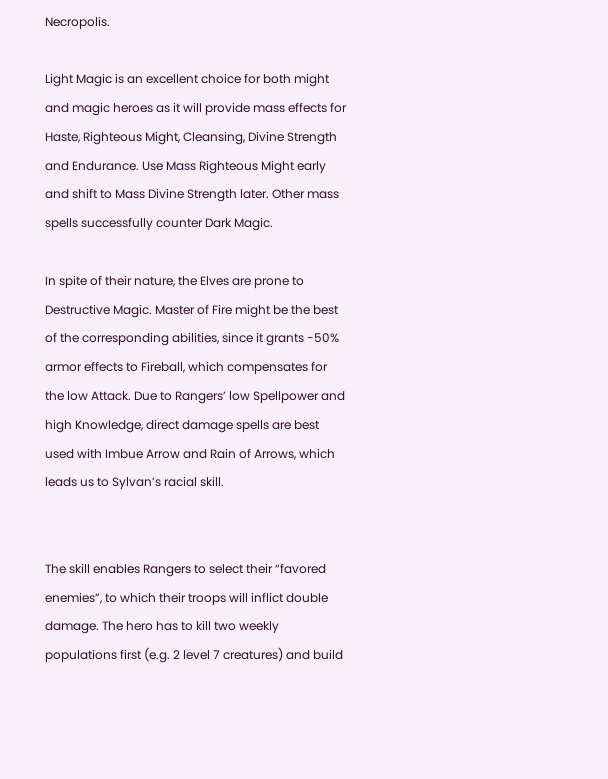Necropolis.

Light Magic is an excellent choice for both might and magic heroes as it will provide mass effects for Haste, Righteous Might, Cleansing, Divine Strength and Endurance. Use Mass Righteous Might early and shift to Mass Divine Strength later. Other mass spells successfully counter Dark Magic.

In spite of their nature, the Elves are prone to Destructive Magic. Master of Fire might be the best of the corresponding abilities, since it grants -50% armor effects to Fireball, which compensates for the low Attack. Due to Rangers’ low Spellpower and high Knowledge, direct damage spells are best used with Imbue Arrow and Rain of Arrows, which leads us to Sylvan’s racial skill.


The skill enables Rangers to select their “favored enemies”, to which their troops will inflict double damage. The hero has to kill two weekly populations first (e.g. 2 level 7 creatures) and build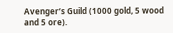Avenger’s Guild (1000 gold, 5 wood and 5 ore).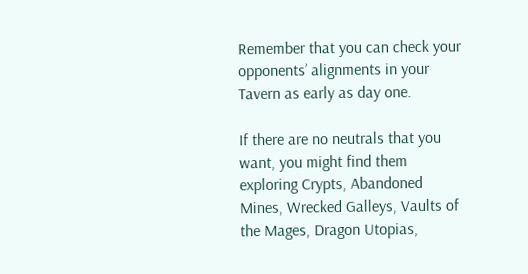Remember that you can check your opponents’ alignments in your Tavern as early as day one.

If there are no neutrals that you want, you might find them exploring Crypts, Abandoned Mines, Wrecked Galleys, Vaults of the Mages, Dragon Utopias,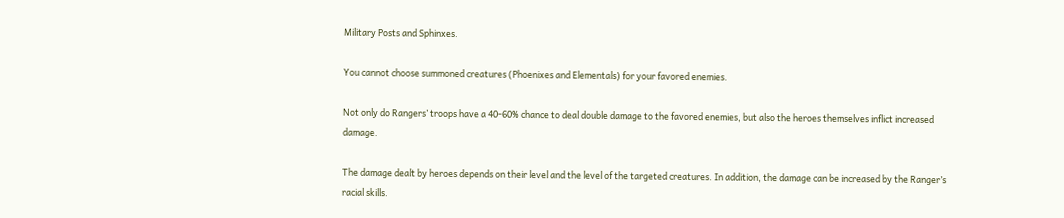Military Posts and Sphinxes.

You cannot choose summoned creatures (Phoenixes and Elementals) for your favored enemies.

Not only do Rangers’ troops have a 40-60% chance to deal double damage to the favored enemies, but also the heroes themselves inflict increased damage.

The damage dealt by heroes depends on their level and the level of the targeted creatures. In addition, the damage can be increased by the Ranger’s racial skills.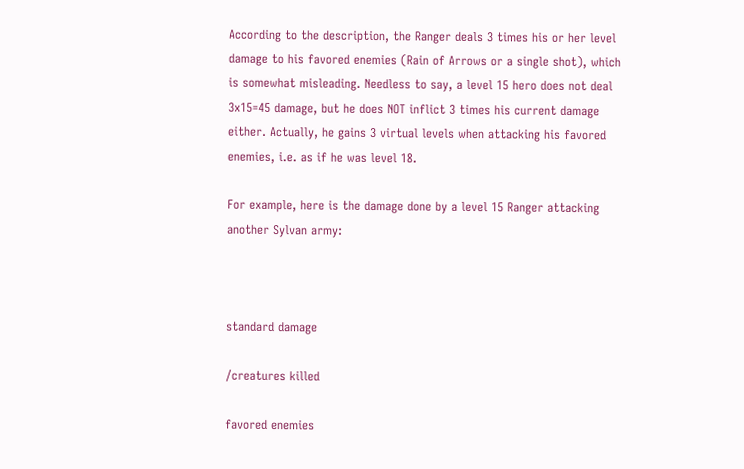According to the description, the Ranger deals 3 times his or her level damage to his favored enemies (Rain of Arrows or a single shot), which is somewhat misleading. Needless to say, a level 15 hero does not deal 3x15=45 damage, but he does NOT inflict 3 times his current damage either. Actually, he gains 3 virtual levels when attacking his favored enemies, i.e. as if he was level 18.

For example, here is the damage done by a level 15 Ranger attacking another Sylvan army:



standard damage

/creatures killed

favored enemies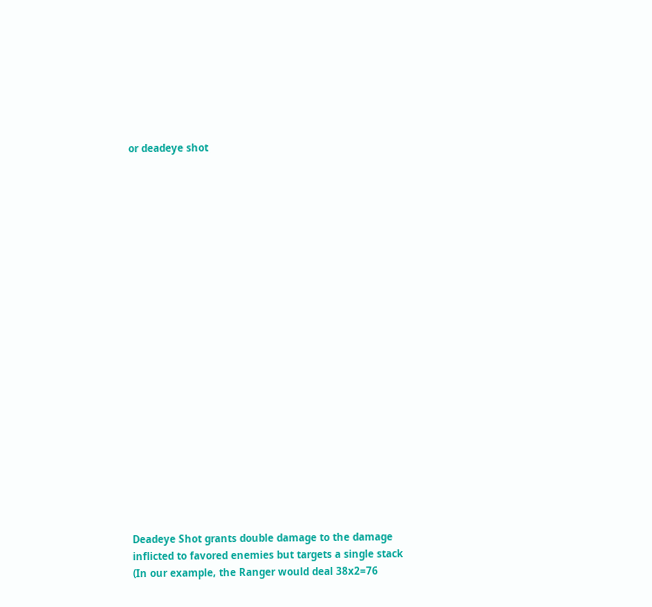or deadeye shot






















Deadeye Shot grants double damage to the damage inflicted to favored enemies but targets a single stack (In our example, the Ranger would deal 38x2=76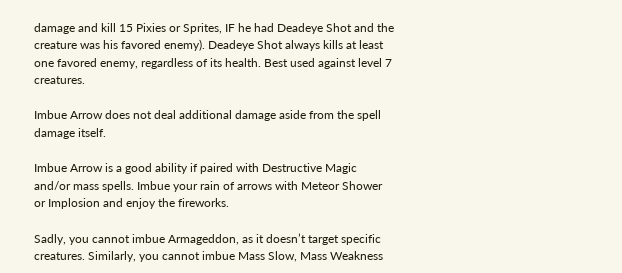damage and kill 15 Pixies or Sprites, IF he had Deadeye Shot and the creature was his favored enemy). Deadeye Shot always kills at least one favored enemy, regardless of its health. Best used against level 7 creatures.

Imbue Arrow does not deal additional damage aside from the spell damage itself.

Imbue Arrow is a good ability if paired with Destructive Magic and/or mass spells. Imbue your rain of arrows with Meteor Shower or Implosion and enjoy the fireworks.

Sadly, you cannot imbue Armageddon, as it doesn’t target specific creatures. Similarly, you cannot imbue Mass Slow, Mass Weakness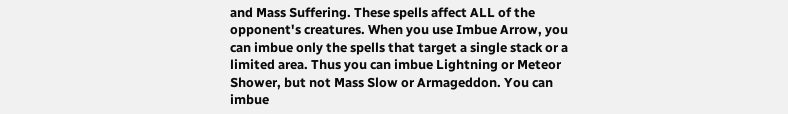and Mass Suffering. These spells affect ALL of the opponent's creatures. When you use Imbue Arrow, you can imbue only the spells that target a single stack or a limited area. Thus you can imbue Lightning or Meteor Shower, but not Mass Slow or Armageddon. You can imbue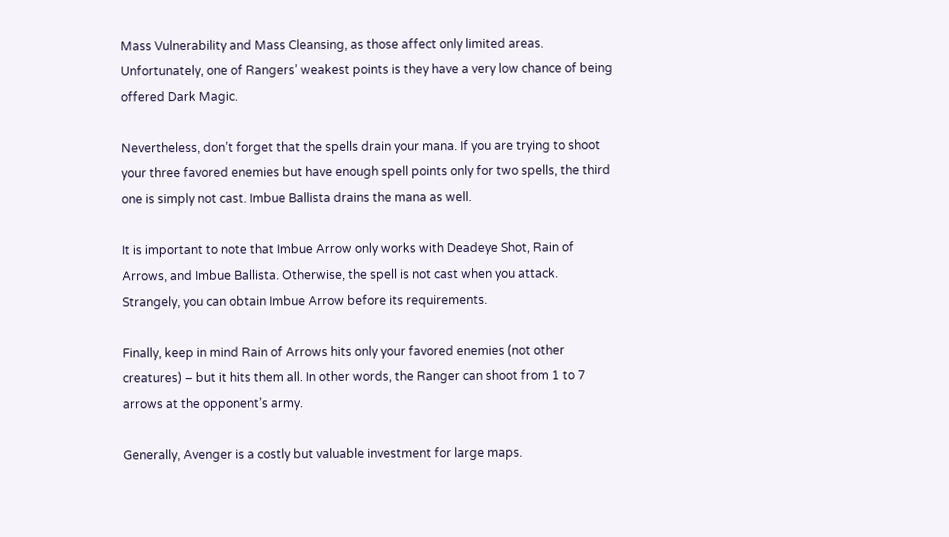Mass Vulnerability and Mass Cleansing, as those affect only limited areas. Unfortunately, one of Rangers’ weakest points is they have a very low chance of being offered Dark Magic.

Nevertheless, don’t forget that the spells drain your mana. If you are trying to shoot your three favored enemies but have enough spell points only for two spells, the third one is simply not cast. Imbue Ballista drains the mana as well.

It is important to note that Imbue Arrow only works with Deadeye Shot, Rain of Arrows, and Imbue Ballista. Otherwise, the spell is not cast when you attack. Strangely, you can obtain Imbue Arrow before its requirements.

Finally, keep in mind Rain of Arrows hits only your favored enemies (not other creatures) – but it hits them all. In other words, the Ranger can shoot from 1 to 7 arrows at the opponent’s army.

Generally, Avenger is a costly but valuable investment for large maps.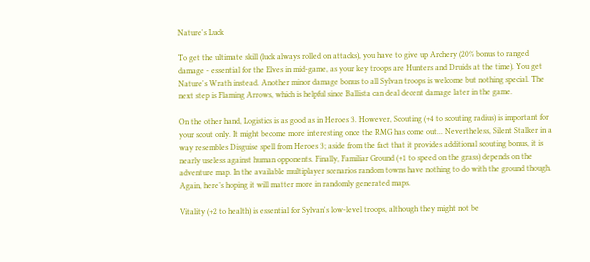Nature's Luck

To get the ultimate skill (luck always rolled on attacks), you have to give up Archery (20% bonus to ranged damage - essential for the Elves in mid-game, as your key troops are Hunters and Druids at the time). You get Nature's Wrath instead. Another minor damage bonus to all Sylvan troops is welcome but nothing special. The next step is Flaming Arrows, which is helpful since Ballista can deal decent damage later in the game.

On the other hand, Logistics is as good as in Heroes 3. However, Scouting (+4 to scouting radius) is important for your scout only. It might become more interesting once the RMG has come out... Nevertheless, Silent Stalker in a way resembles Disguise spell from Heroes 3; aside from the fact that it provides additional scouting bonus, it is nearly useless against human opponents. Finally, Familiar Ground (+1 to speed on the grass) depends on the adventure map. In the available multiplayer scenarios random towns have nothing to do with the ground though. Again, here’s hoping it will matter more in randomly generated maps.

Vitality (+2 to health) is essential for Sylvan's low-level troops, although they might not be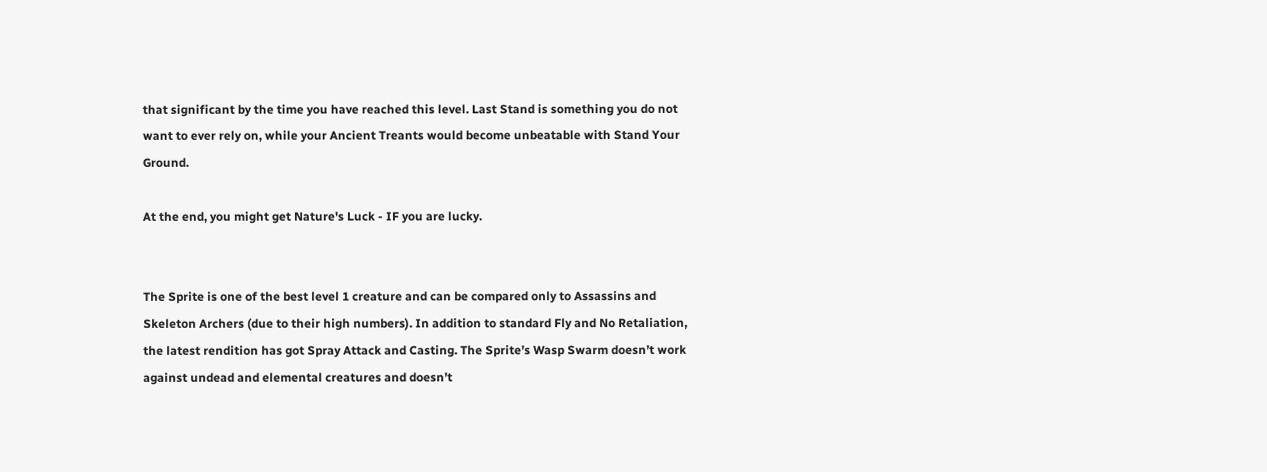that significant by the time you have reached this level. Last Stand is something you do not want to ever rely on, while your Ancient Treants would become unbeatable with Stand Your Ground.

At the end, you might get Nature's Luck - IF you are lucky.


The Sprite is one of the best level 1 creature and can be compared only to Assassins and Skeleton Archers (due to their high numbers). In addition to standard Fly and No Retaliation, the latest rendition has got Spray Attack and Casting. The Sprite’s Wasp Swarm doesn’t work against undead and elemental creatures and doesn’t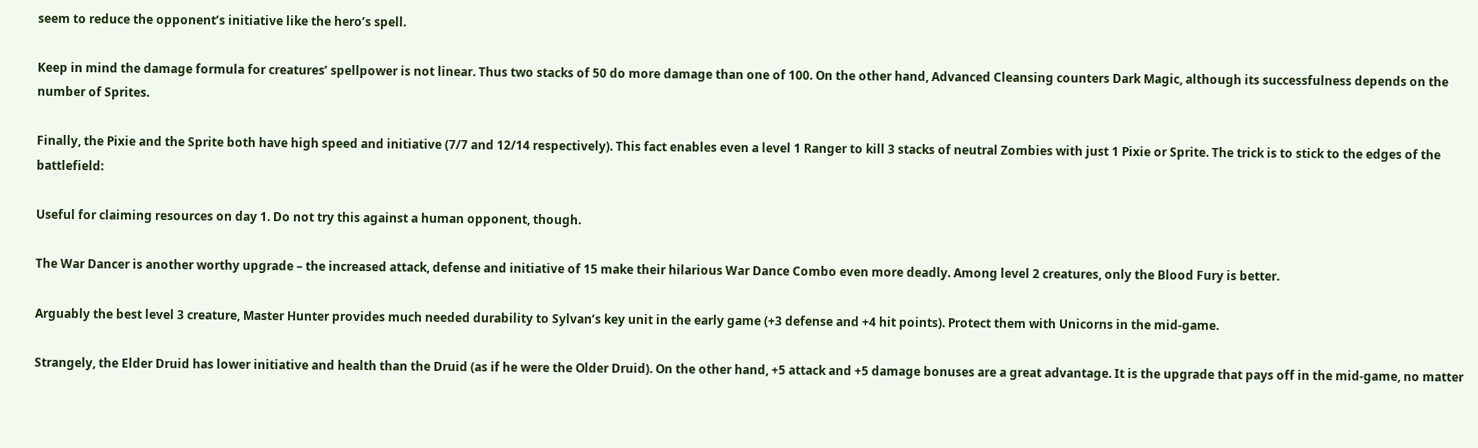seem to reduce the opponent’s initiative like the hero’s spell.

Keep in mind the damage formula for creatures’ spellpower is not linear. Thus two stacks of 50 do more damage than one of 100. On the other hand, Advanced Cleansing counters Dark Magic, although its successfulness depends on the number of Sprites.

Finally, the Pixie and the Sprite both have high speed and initiative (7/7 and 12/14 respectively). This fact enables even a level 1 Ranger to kill 3 stacks of neutral Zombies with just 1 Pixie or Sprite. The trick is to stick to the edges of the battlefield:

Useful for claiming resources on day 1. Do not try this against a human opponent, though.

The War Dancer is another worthy upgrade – the increased attack, defense and initiative of 15 make their hilarious War Dance Combo even more deadly. Among level 2 creatures, only the Blood Fury is better.

Arguably the best level 3 creature, Master Hunter provides much needed durability to Sylvan’s key unit in the early game (+3 defense and +4 hit points). Protect them with Unicorns in the mid-game.

Strangely, the Elder Druid has lower initiative and health than the Druid (as if he were the Older Druid). On the other hand, +5 attack and +5 damage bonuses are a great advantage. It is the upgrade that pays off in the mid-game, no matter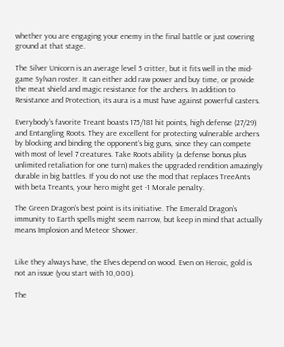whether you are engaging your enemy in the final battle or just covering ground at that stage.

The Silver Unicorn is an average level 5 critter, but it fits well in the mid-game Sylvan roster. It can either add raw power and buy time, or provide the meat shield and magic resistance for the archers. In addition to Resistance and Protection, its aura is a must have against powerful casters.

Everybody’s favorite Treant boasts 175/181 hit points, high defense (27/29) and Entangling Roots. They are excellent for protecting vulnerable archers by blocking and binding the opponent’s big guns, since they can compete with most of level 7 creatures. Take Roots ability (a defense bonus plus unlimited retaliation for one turn) makes the upgraded rendition amazingly durable in big battles. If you do not use the mod that replaces TreeAnts with beta Treants, your hero might get -1 Morale penalty.

The Green Dragon’s best point is its initiative. The Emerald Dragon’s immunity to Earth spells might seem narrow, but keep in mind that actually means Implosion and Meteor Shower.


Like they always have, the Elves depend on wood. Even on Heroic, gold is not an issue (you start with 10,000).

The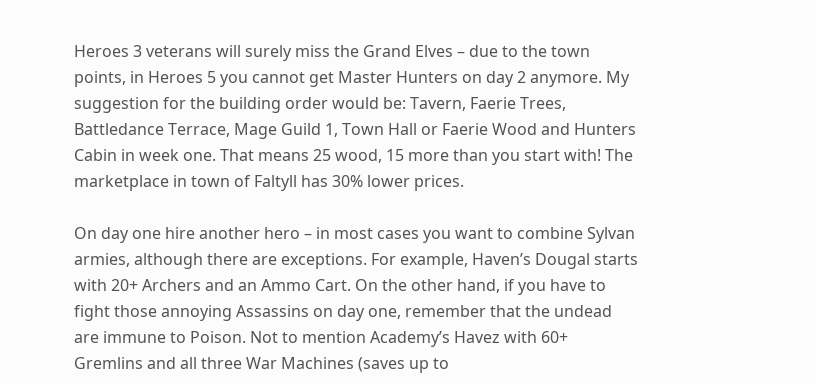Heroes 3 veterans will surely miss the Grand Elves – due to the town points, in Heroes 5 you cannot get Master Hunters on day 2 anymore. My suggestion for the building order would be: Tavern, Faerie Trees, Battledance Terrace, Mage Guild 1, Town Hall or Faerie Wood and Hunters Cabin in week one. That means 25 wood, 15 more than you start with! The marketplace in town of Faltyll has 30% lower prices.

On day one hire another hero – in most cases you want to combine Sylvan armies, although there are exceptions. For example, Haven’s Dougal starts with 20+ Archers and an Ammo Cart. On the other hand, if you have to fight those annoying Assassins on day one, remember that the undead are immune to Poison. Not to mention Academy’s Havez with 60+ Gremlins and all three War Machines (saves up to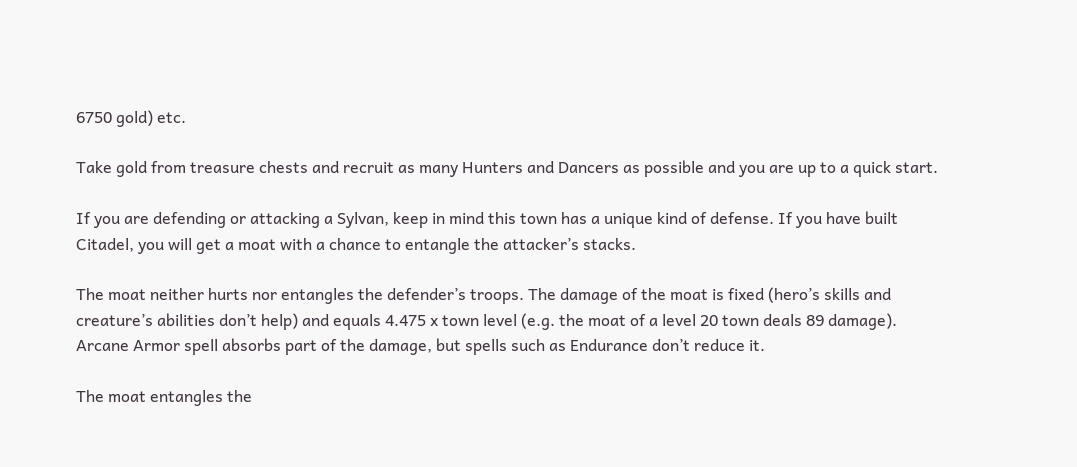6750 gold) etc.

Take gold from treasure chests and recruit as many Hunters and Dancers as possible and you are up to a quick start.

If you are defending or attacking a Sylvan, keep in mind this town has a unique kind of defense. If you have built Citadel, you will get a moat with a chance to entangle the attacker’s stacks.

The moat neither hurts nor entangles the defender’s troops. The damage of the moat is fixed (hero’s skills and creature’s abilities don’t help) and equals 4.475 x town level (e.g. the moat of a level 20 town deals 89 damage). Arcane Armor spell absorbs part of the damage, but spells such as Endurance don’t reduce it.

The moat entangles the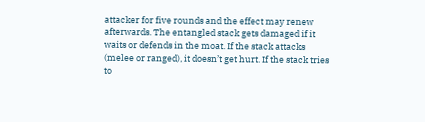attacker for five rounds and the effect may renew afterwards. The entangled stack gets damaged if it waits or defends in the moat. If the stack attacks (melee or ranged), it doesn’t get hurt. If the stack tries to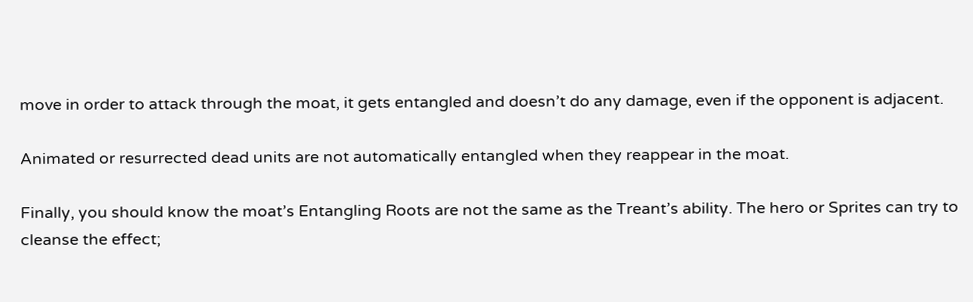move in order to attack through the moat, it gets entangled and doesn’t do any damage, even if the opponent is adjacent.

Animated or resurrected dead units are not automatically entangled when they reappear in the moat.

Finally, you should know the moat’s Entangling Roots are not the same as the Treant’s ability. The hero or Sprites can try to cleanse the effect;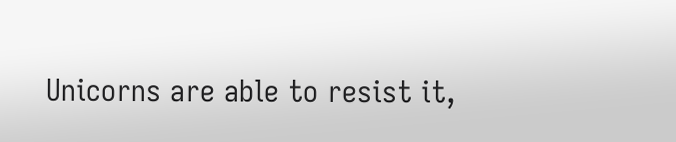Unicorns are able to resist it,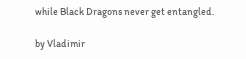while Black Dragons never get entangled.

by Vladimir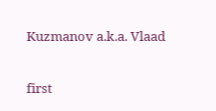Kuzmanov a.k.a. Vlaad

first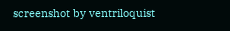screenshot by ventriloquist